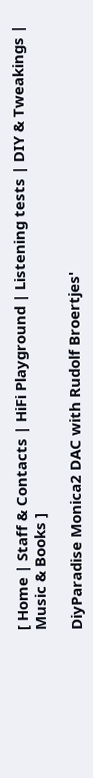[ Home | Staff & Contacts | HiFi Playground | Listening tests | DIY & Tweakings | Music & Books ]

DiyParadise Monica2 DAC with Rudolf Broertjes'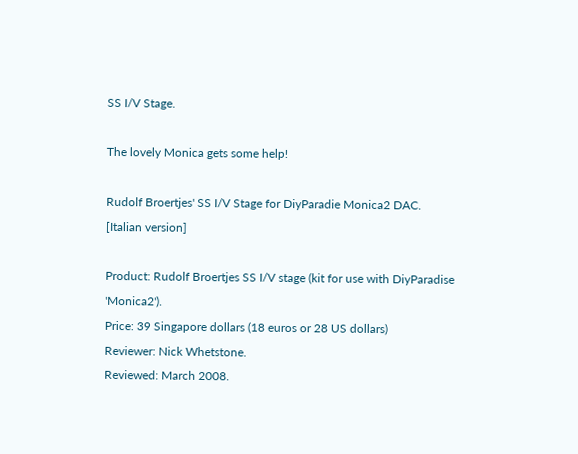SS I/V Stage.

The lovely Monica gets some help!

Rudolf Broertjes' SS I/V Stage for DiyParadie Monica2 DAC.
[Italian version]

Product: Rudolf Broertjes SS I/V stage (kit for use with DiyParadise 'Monica2').
Price: 39 Singapore dollars (18 euros or 28 US dollars)
Reviewer: Nick Whetstone.
Reviewed: March 2008.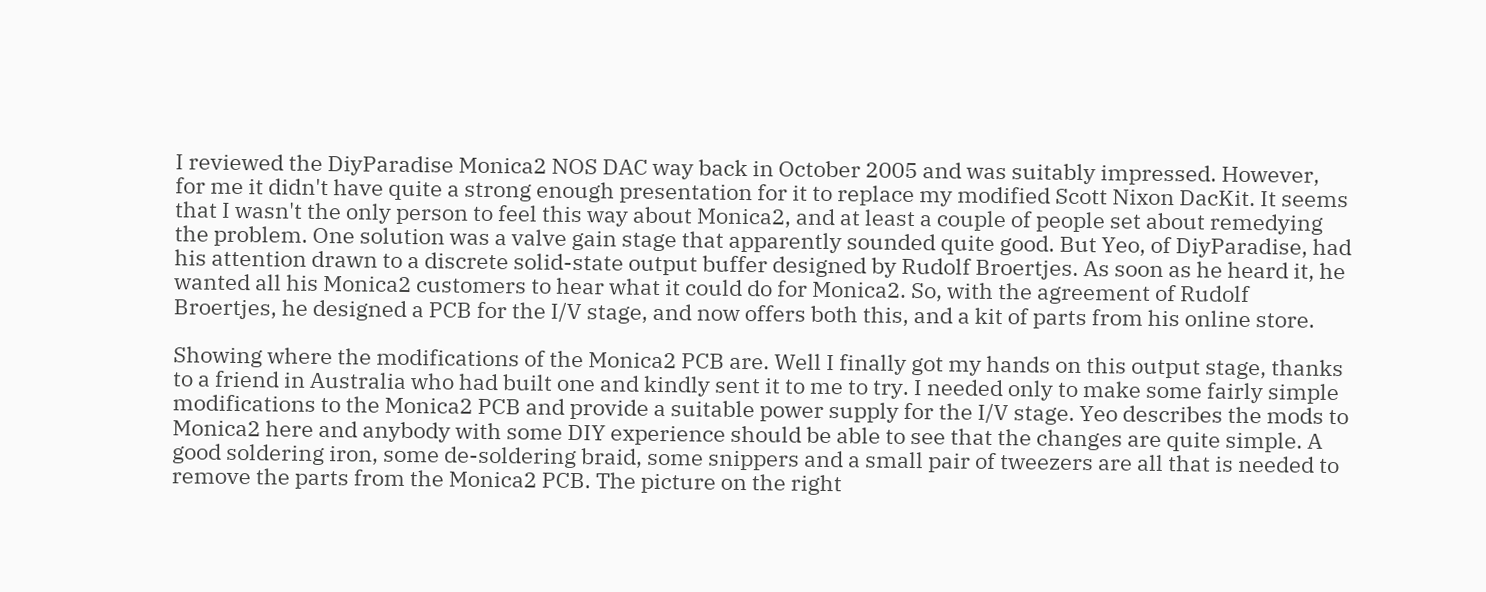I reviewed the DiyParadise Monica2 NOS DAC way back in October 2005 and was suitably impressed. However, for me it didn't have quite a strong enough presentation for it to replace my modified Scott Nixon DacKit. It seems that I wasn't the only person to feel this way about Monica2, and at least a couple of people set about remedying the problem. One solution was a valve gain stage that apparently sounded quite good. But Yeo, of DiyParadise, had his attention drawn to a discrete solid-state output buffer designed by Rudolf Broertjes. As soon as he heard it, he wanted all his Monica2 customers to hear what it could do for Monica2. So, with the agreement of Rudolf Broertjes, he designed a PCB for the I/V stage, and now offers both this, and a kit of parts from his online store.

Showing where the modifications of the Monica2 PCB are. Well I finally got my hands on this output stage, thanks to a friend in Australia who had built one and kindly sent it to me to try. I needed only to make some fairly simple modifications to the Monica2 PCB and provide a suitable power supply for the I/V stage. Yeo describes the mods to Monica2 here and anybody with some DIY experience should be able to see that the changes are quite simple. A good soldering iron, some de-soldering braid, some snippers and a small pair of tweezers are all that is needed to remove the parts from the Monica2 PCB. The picture on the right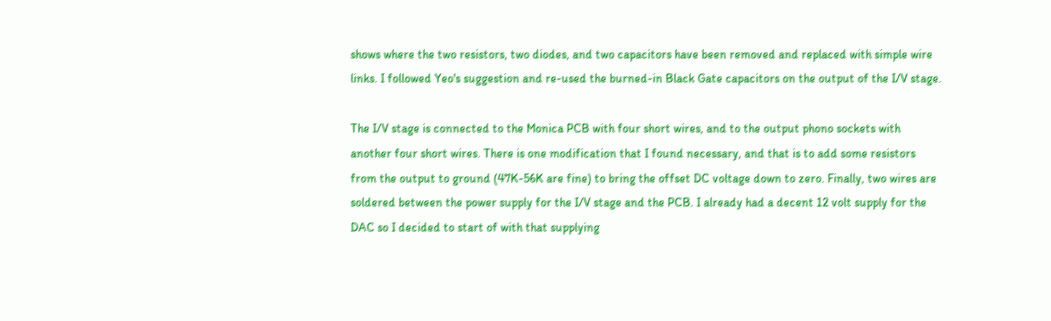shows where the two resistors, two diodes, and two capacitors have been removed and replaced with simple wire links. I followed Yeo's suggestion and re-used the burned-in Black Gate capacitors on the output of the I/V stage.

The I/V stage is connected to the Monica PCB with four short wires, and to the output phono sockets with another four short wires. There is one modification that I found necessary, and that is to add some resistors from the output to ground (47K-56K are fine) to bring the offset DC voltage down to zero. Finally, two wires are soldered between the power supply for the I/V stage and the PCB. I already had a decent 12 volt supply for the DAC so I decided to start of with that supplying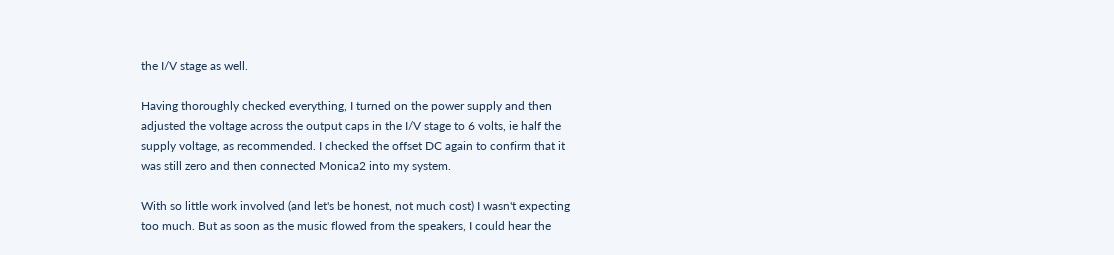the I/V stage as well.

Having thoroughly checked everything, I turned on the power supply and then adjusted the voltage across the output caps in the I/V stage to 6 volts, ie half the supply voltage, as recommended. I checked the offset DC again to confirm that it was still zero and then connected Monica2 into my system.

With so little work involved (and let's be honest, not much cost) I wasn't expecting too much. But as soon as the music flowed from the speakers, I could hear the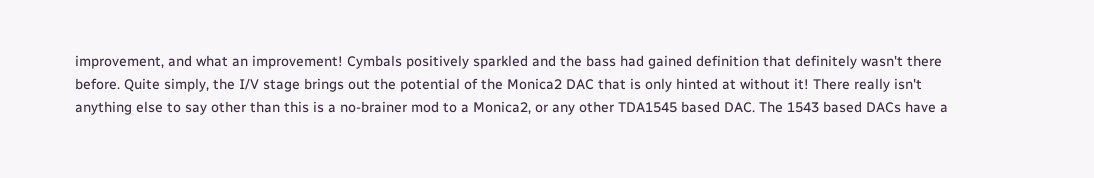improvement, and what an improvement! Cymbals positively sparkled and the bass had gained definition that definitely wasn't there before. Quite simply, the I/V stage brings out the potential of the Monica2 DAC that is only hinted at without it! There really isn't anything else to say other than this is a no-brainer mod to a Monica2, or any other TDA1545 based DAC. The 1543 based DACs have a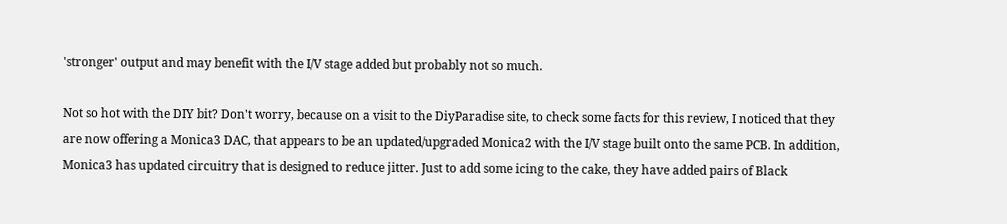'stronger' output and may benefit with the I/V stage added but probably not so much.

Not so hot with the DIY bit? Don't worry, because on a visit to the DiyParadise site, to check some facts for this review, I noticed that they are now offering a Monica3 DAC, that appears to be an updated/upgraded Monica2 with the I/V stage built onto the same PCB. In addition, Monica3 has updated circuitry that is designed to reduce jitter. Just to add some icing to the cake, they have added pairs of Black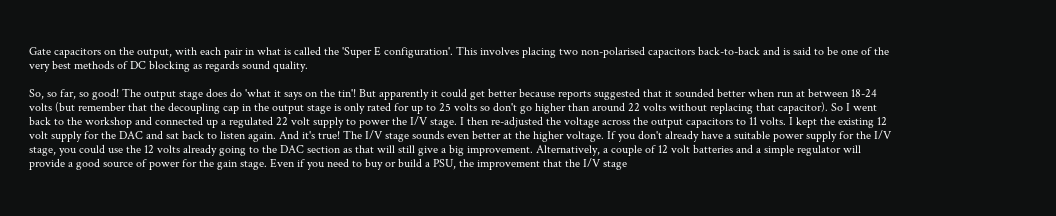Gate capacitors on the output, with each pair in what is called the 'Super E configuration'. This involves placing two non-polarised capacitors back-to-back and is said to be one of the very best methods of DC blocking as regards sound quality.

So, so far, so good! The output stage does do 'what it says on the tin'! But apparently it could get better because reports suggested that it sounded better when run at between 18-24 volts (but remember that the decoupling cap in the output stage is only rated for up to 25 volts so don't go higher than around 22 volts without replacing that capacitor). So I went back to the workshop and connected up a regulated 22 volt supply to power the I/V stage. I then re-adjusted the voltage across the output capacitors to 11 volts. I kept the existing 12 volt supply for the DAC and sat back to listen again. And it's true! The I/V stage sounds even better at the higher voltage. If you don't already have a suitable power supply for the I/V stage, you could use the 12 volts already going to the DAC section as that will still give a big improvement. Alternatively, a couple of 12 volt batteries and a simple regulator will provide a good source of power for the gain stage. Even if you need to buy or build a PSU, the improvement that the I/V stage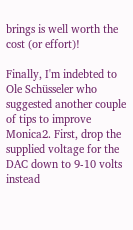brings is well worth the cost (or effort)!

Finally, I'm indebted to Ole Schüsseler who suggested another couple of tips to improve Monica2. First, drop the supplied voltage for the DAC down to 9-10 volts instead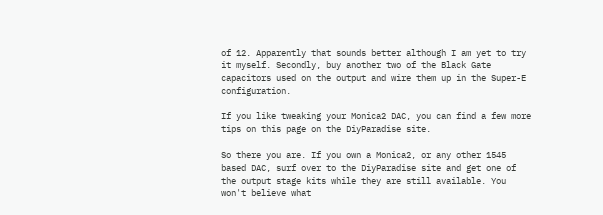of 12. Apparently that sounds better although I am yet to try it myself. Secondly, buy another two of the Black Gate capacitors used on the output and wire them up in the Super-E configuration.

If you like tweaking your Monica2 DAC, you can find a few more tips on this page on the DiyParadise site.

So there you are. If you own a Monica2, or any other 1545 based DAC, surf over to the DiyParadise site and get one of the output stage kits while they are still available. You won't believe what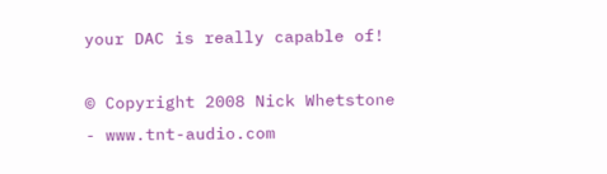your DAC is really capable of!

© Copyright 2008 Nick Whetstone - www.tnt-audio.com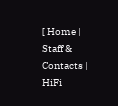[ Home | Staff & Contacts | HiFi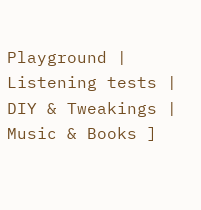Playground | Listening tests | DIY & Tweakings | Music & Books ]